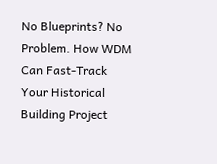No Blueprints? No Problem. How WDM Can Fast-Track Your Historical Building Project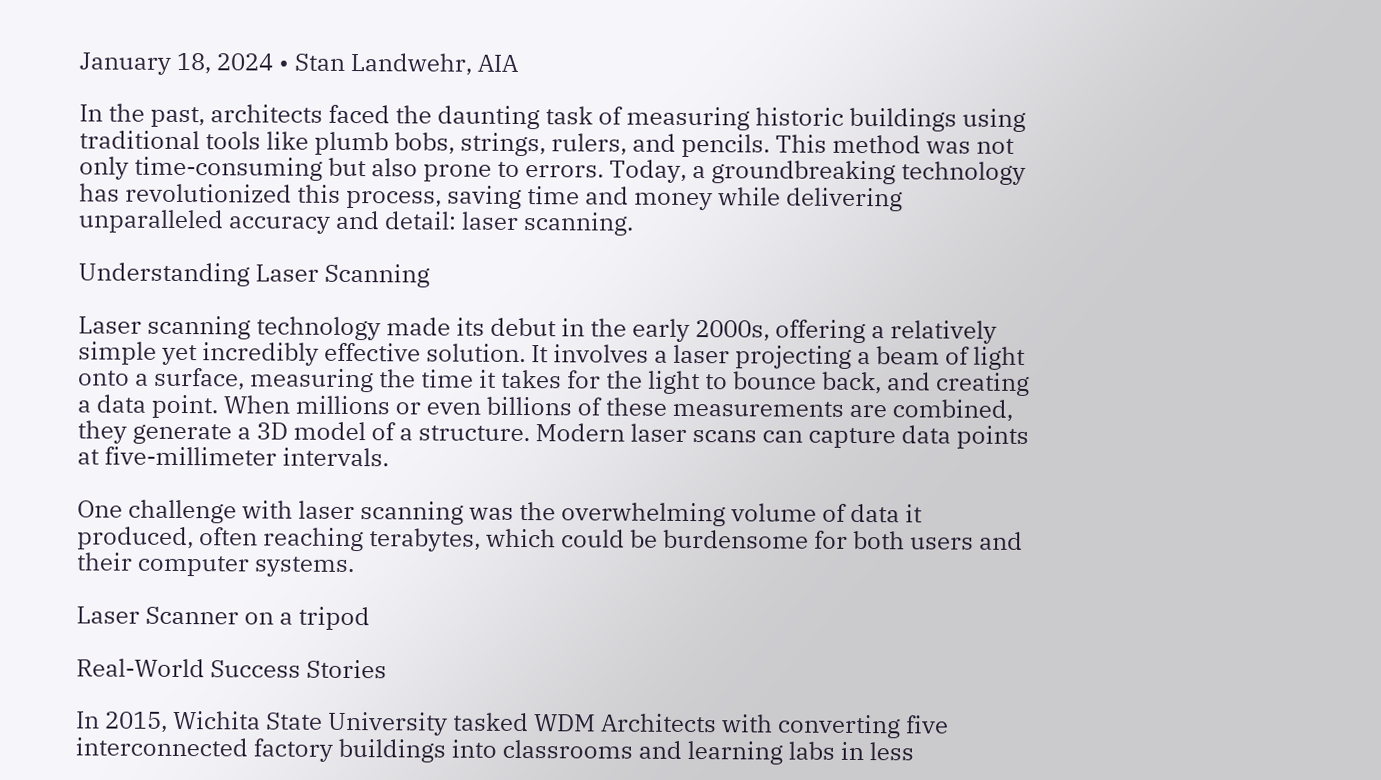January 18, 2024 • Stan Landwehr, AIA

In the past, architects faced the daunting task of measuring historic buildings using traditional tools like plumb bobs, strings, rulers, and pencils. This method was not only time-consuming but also prone to errors. Today, a groundbreaking technology has revolutionized this process, saving time and money while delivering unparalleled accuracy and detail: laser scanning.

Understanding Laser Scanning

Laser scanning technology made its debut in the early 2000s, offering a relatively simple yet incredibly effective solution. It involves a laser projecting a beam of light onto a surface, measuring the time it takes for the light to bounce back, and creating a data point. When millions or even billions of these measurements are combined, they generate a 3D model of a structure. Modern laser scans can capture data points at five-millimeter intervals.

One challenge with laser scanning was the overwhelming volume of data it produced, often reaching terabytes, which could be burdensome for both users and their computer systems.

Laser Scanner on a tripod

Real-World Success Stories

In 2015, Wichita State University tasked WDM Architects with converting five interconnected factory buildings into classrooms and learning labs in less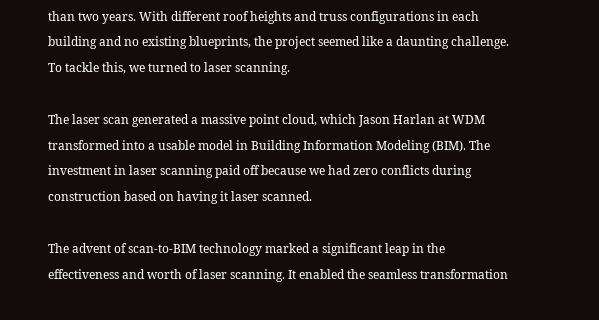than two years. With different roof heights and truss configurations in each building and no existing blueprints, the project seemed like a daunting challenge. To tackle this, we turned to laser scanning.

The laser scan generated a massive point cloud, which Jason Harlan at WDM transformed into a usable model in Building Information Modeling (BIM). The investment in laser scanning paid off because we had zero conflicts during construction based on having it laser scanned.

The advent of scan-to-BIM technology marked a significant leap in the effectiveness and worth of laser scanning. It enabled the seamless transformation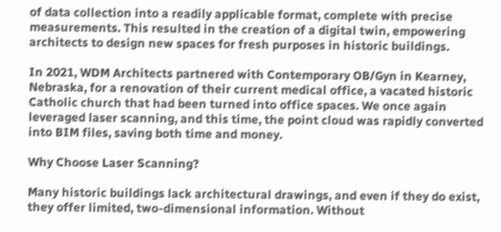of data collection into a readily applicable format, complete with precise measurements. This resulted in the creation of a digital twin, empowering architects to design new spaces for fresh purposes in historic buildings.

In 2021, WDM Architects partnered with Contemporary OB/Gyn in Kearney, Nebraska, for a renovation of their current medical office, a vacated historic Catholic church that had been turned into office spaces. We once again leveraged laser scanning, and this time, the point cloud was rapidly converted into BIM files, saving both time and money.

Why Choose Laser Scanning?

Many historic buildings lack architectural drawings, and even if they do exist, they offer limited, two-dimensional information. Without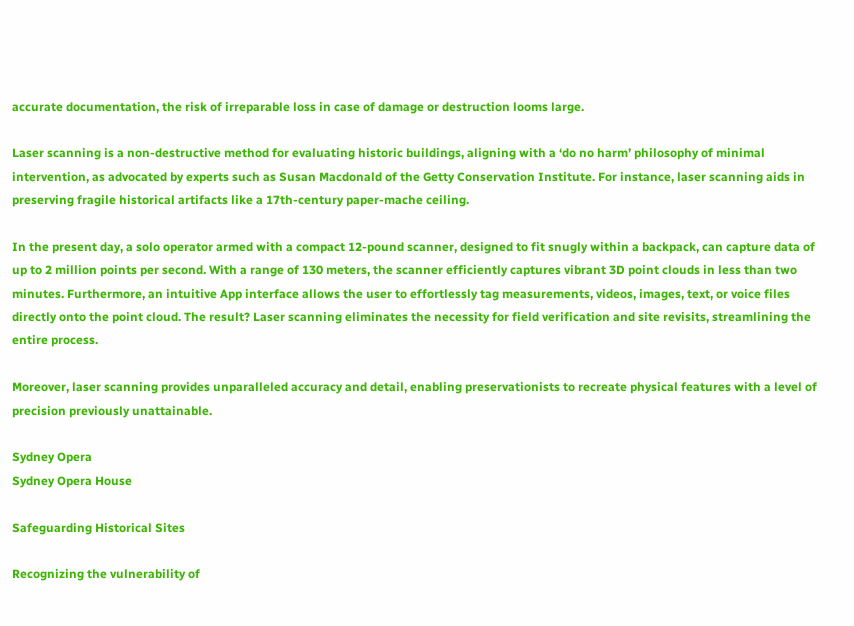accurate documentation, the risk of irreparable loss in case of damage or destruction looms large.

Laser scanning is a non-destructive method for evaluating historic buildings, aligning with a ‘do no harm’ philosophy of minimal intervention, as advocated by experts such as Susan Macdonald of the Getty Conservation Institute. For instance, laser scanning aids in preserving fragile historical artifacts like a 17th-century paper-mache ceiling.

In the present day, a solo operator armed with a compact 12-pound scanner, designed to fit snugly within a backpack, can capture data of up to 2 million points per second. With a range of 130 meters, the scanner efficiently captures vibrant 3D point clouds in less than two minutes. Furthermore, an intuitive App interface allows the user to effortlessly tag measurements, videos, images, text, or voice files directly onto the point cloud. The result? Laser scanning eliminates the necessity for field verification and site revisits, streamlining the entire process.

Moreover, laser scanning provides unparalleled accuracy and detail, enabling preservationists to recreate physical features with a level of precision previously unattainable.

Sydney Opera
Sydney Opera House

Safeguarding Historical Sites

Recognizing the vulnerability of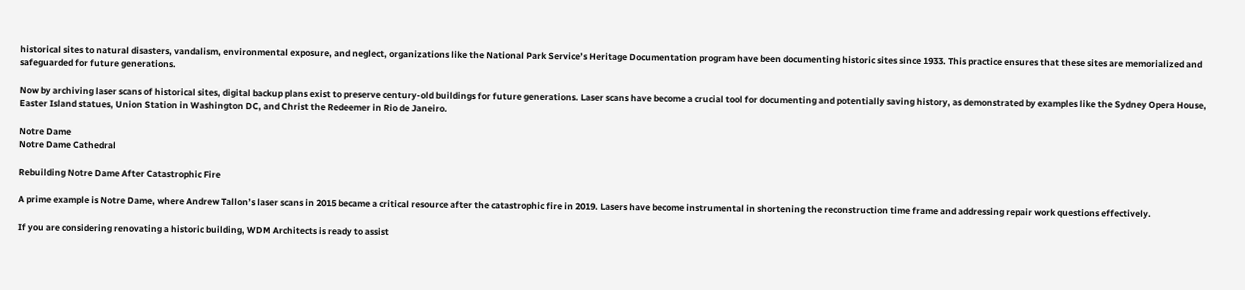historical sites to natural disasters, vandalism, environmental exposure, and neglect, organizations like the National Park Service’s Heritage Documentation program have been documenting historic sites since 1933. This practice ensures that these sites are memorialized and safeguarded for future generations.

Now by archiving laser scans of historical sites, digital backup plans exist to preserve century-old buildings for future generations. Laser scans have become a crucial tool for documenting and potentially saving history, as demonstrated by examples like the Sydney Opera House, Easter Island statues, Union Station in Washington DC, and Christ the Redeemer in Rio de Janeiro.

Notre Dame
Notre Dame Cathedral

Rebuilding Notre Dame After Catastrophic Fire

A prime example is Notre Dame, where Andrew Tallon’s laser scans in 2015 became a critical resource after the catastrophic fire in 2019. Lasers have become instrumental in shortening the reconstruction time frame and addressing repair work questions effectively.

If you are considering renovating a historic building, WDM Architects is ready to assist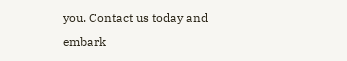you. Contact us today and embark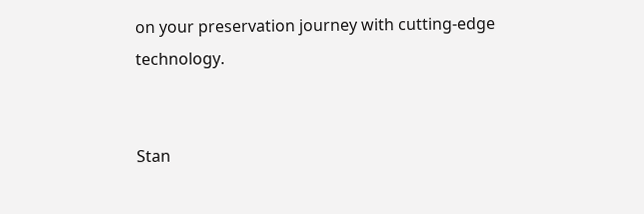on your preservation journey with cutting-edge technology.


Stan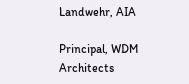Landwehr, AIA

Principal, WDM Architects